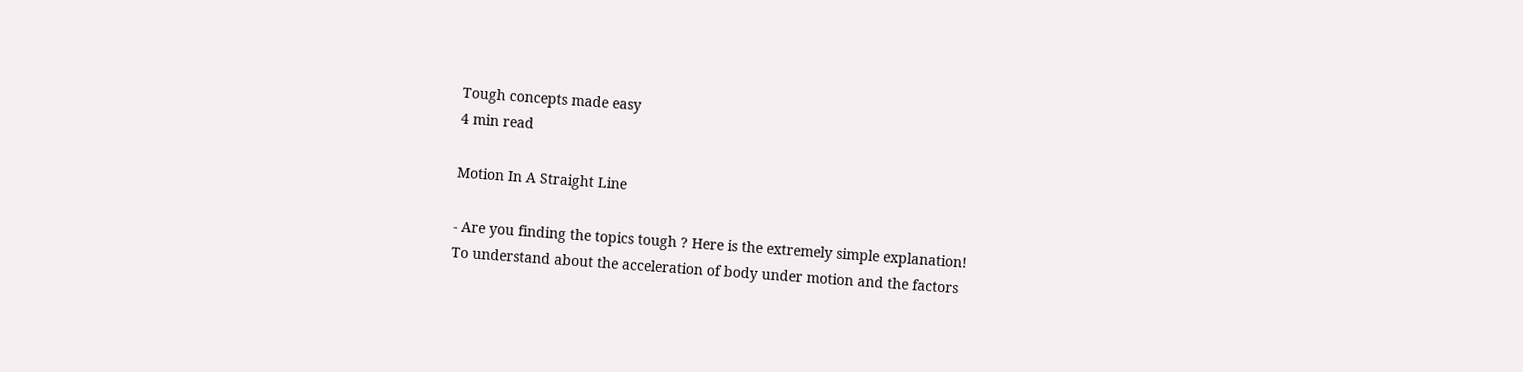Tough concepts made easy
4 min read

Motion In A Straight Line

- Are you finding the topics tough ? Here is the extremely simple explanation!
To understand about the acceleration of body under motion and the factors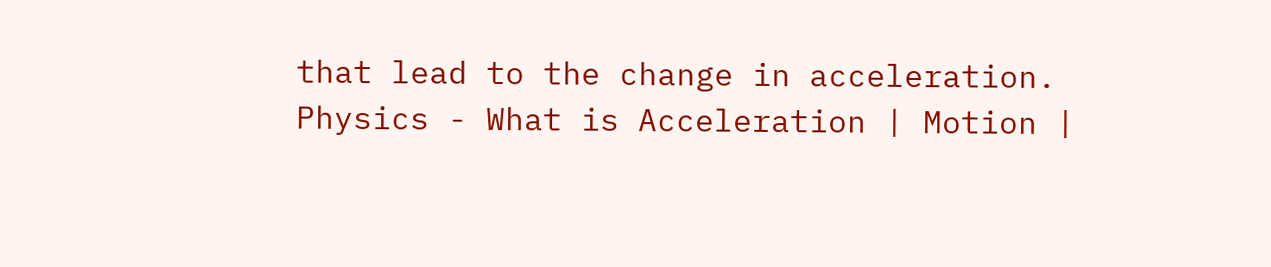that lead to the change in acceleration.
Physics - What is Acceleration | Motion |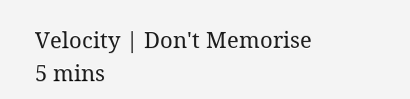Velocity | Don't Memorise
5 mins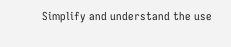Simplify and understand the use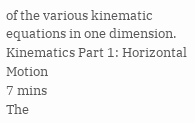of the various kinematic equations in one dimension.
Kinematics Part 1: Horizontal Motion
7 mins
The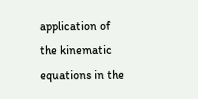application of the kinematic equations in the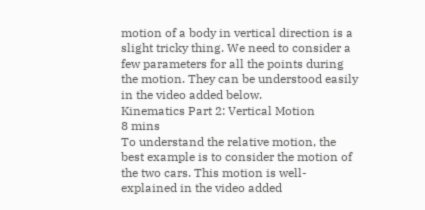motion of a body in vertical direction is a slight tricky thing. We need to consider a few parameters for all the points during the motion. They can be understood easily in the video added below.
Kinematics Part 2: Vertical Motion
8 mins
To understand the relative motion, the best example is to consider the motion of the two cars. This motion is well-explained in the video added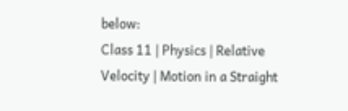below:
Class 11 | Physics | Relative Velocity | Motion in a Straight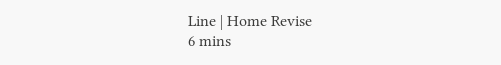Line | Home Revise
6 mins